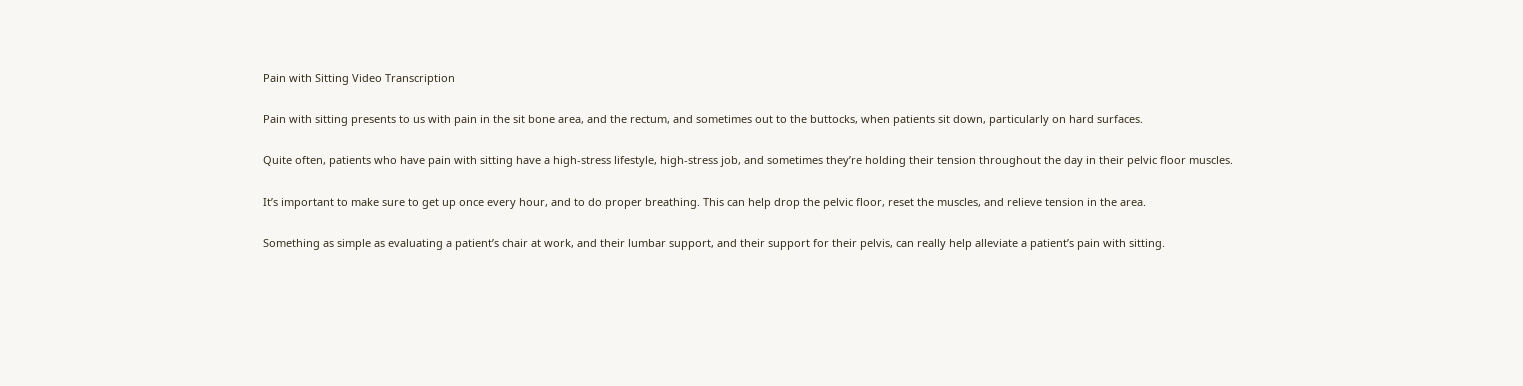Pain with Sitting Video Transcription

Pain with sitting presents to us with pain in the sit bone area, and the rectum, and sometimes out to the buttocks, when patients sit down, particularly on hard surfaces.

Quite often, patients who have pain with sitting have a high-stress lifestyle, high-stress job, and sometimes they’re holding their tension throughout the day in their pelvic floor muscles.

It’s important to make sure to get up once every hour, and to do proper breathing. This can help drop the pelvic floor, reset the muscles, and relieve tension in the area.

Something as simple as evaluating a patient’s chair at work, and their lumbar support, and their support for their pelvis, can really help alleviate a patient’s pain with sitting.